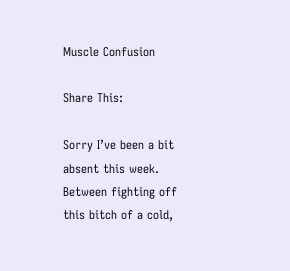Muscle Confusion

Share This:

Sorry I’ve been a bit absent this week.  Between fighting off this bitch of a cold,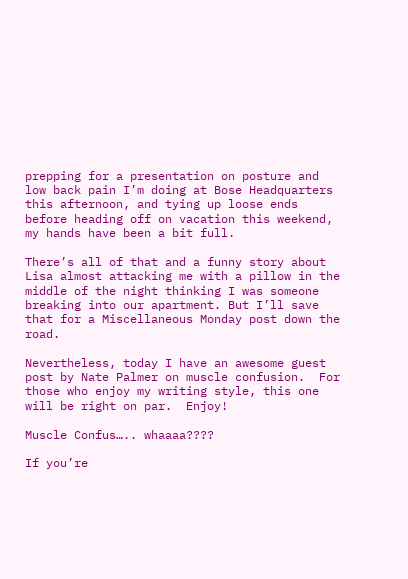prepping for a presentation on posture and low back pain I’m doing at Bose Headquarters this afternoon, and tying up loose ends before heading off on vacation this weekend, my hands have been a bit full.

There’s all of that and a funny story about Lisa almost attacking me with a pillow in the middle of the night thinking I was someone breaking into our apartment. But I’ll save that for a Miscellaneous Monday post down the road.

Nevertheless, today I have an awesome guest post by Nate Palmer on muscle confusion.  For those who enjoy my writing style, this one will be right on par.  Enjoy!

Muscle Confus….. whaaaa????

If you’re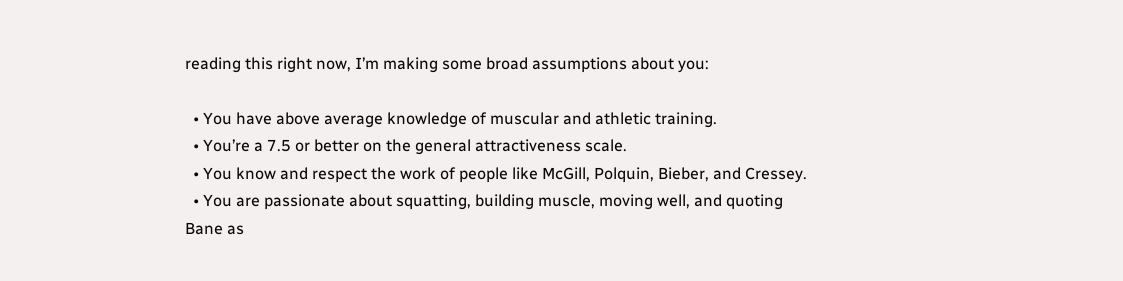reading this right now, I’m making some broad assumptions about you:

  • You have above average knowledge of muscular and athletic training.
  • You’re a 7.5 or better on the general attractiveness scale.
  • You know and respect the work of people like McGill, Polquin, Bieber, and Cressey.
  • You are passionate about squatting, building muscle, moving well, and quoting Bane as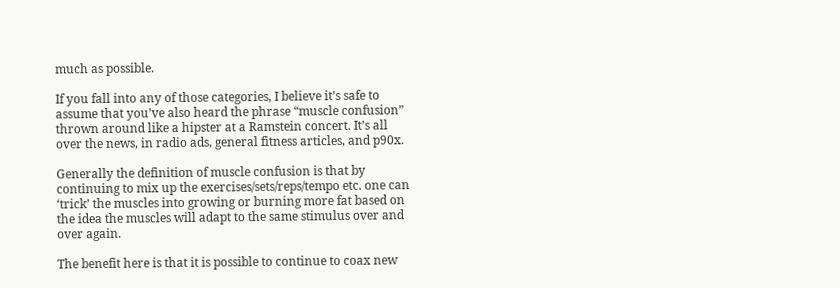much as possible.

If you fall into any of those categories, I believe it’s safe to assume that you’ve also heard the phrase “muscle confusion” thrown around like a hipster at a Ramstein concert. It’s all over the news, in radio ads, general fitness articles, and p90x.

Generally the definition of muscle confusion is that by continuing to mix up the exercises/sets/reps/tempo etc. one can ‘trick’ the muscles into growing or burning more fat based on the idea the muscles will adapt to the same stimulus over and over again.

The benefit here is that it is possible to continue to coax new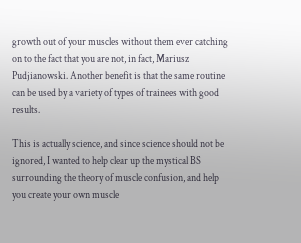growth out of your muscles without them ever catching on to the fact that you are not, in fact, Mariusz Pudjianowski. Another benefit is that the same routine can be used by a variety of types of trainees with good results.

This is actually science, and since science should not be ignored, I wanted to help clear up the mystical BS surrounding the theory of muscle confusion, and help you create your own muscle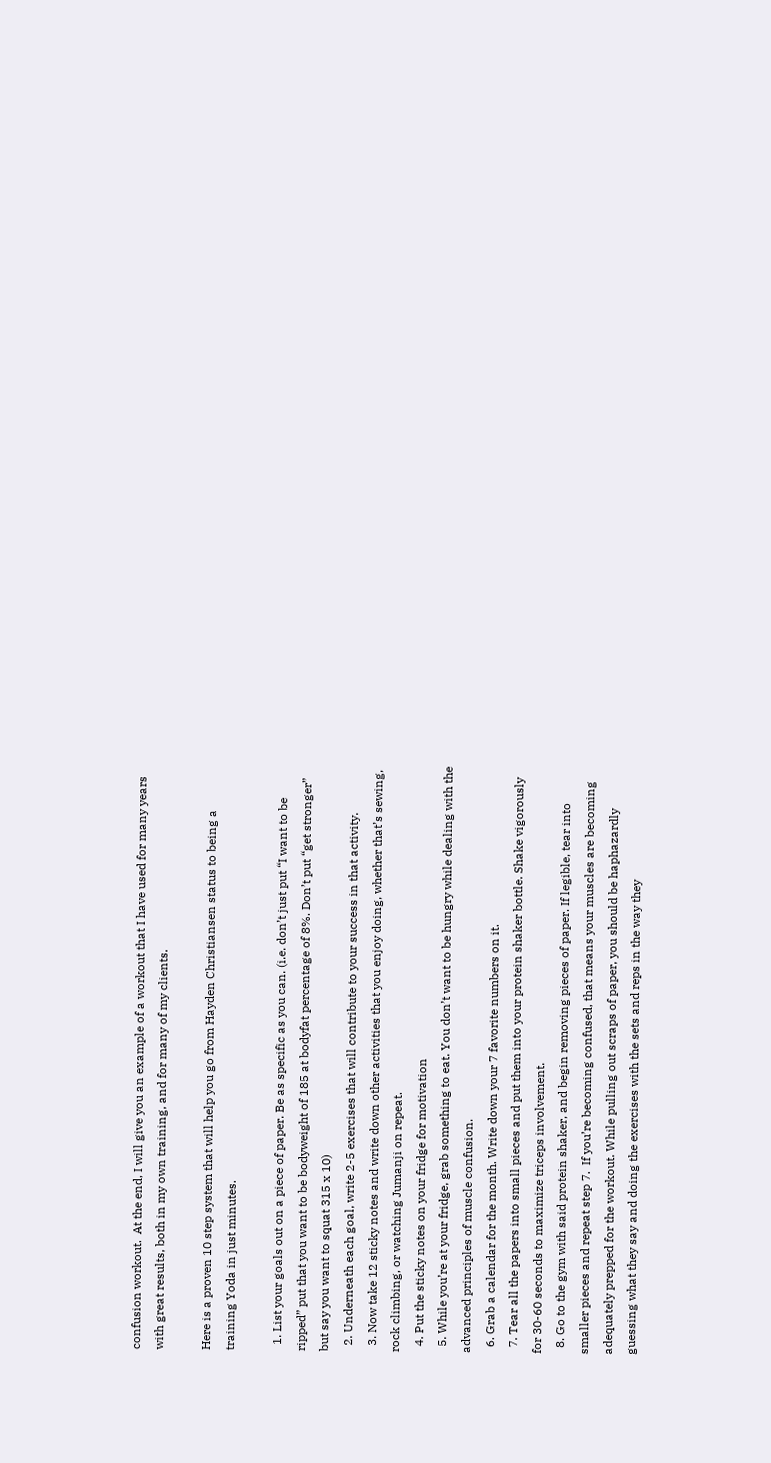confusion workout.  At the end, I will give you an example of a workout that I have used for many years with great results, both in my own training, and for many of my clients.

Here is a proven 10 step system that will help you go from Hayden Christiansen status to being a training Yoda in just minutes.

  1. List your goals out on a piece of paper. Be as specific as you can. (i.e. don’t just put “I want to be ripped” put that you want to be bodyweight of 185 at bodyfat percentage of 8%. Don’t put “get stronger” but say you want to squat 315 x 10)
  2. Underneath each goal, write 2-5 exercises that will contribute to your success in that activity.
  3. Now take 12 sticky notes and write down other activities that you enjoy doing, whether that’s sewing, rock climbing, or watching Jumanji on repeat.
  4. Put the sticky notes on your fridge for motivation
  5. While you’re at your fridge, grab something to eat. You don’t want to be hungry while dealing with the advanced principles of muscle confusion.
  6. Grab a calendar for the month. Write down your 7 favorite numbers on it.
  7. Tear all the papers into small pieces and put them into your protein shaker bottle. Shake vigorously for 30-60 seconds to maximize triceps involvement.
  8. Go to the gym with said protein shaker, and begin removing pieces of paper. If legible, tear into smaller pieces and repeat step 7.  If you’re becoming confused, that means your muscles are becoming adequately prepped for the workout. While pulling out scraps of paper, you should be haphazardly guessing what they say and doing the exercises with the sets and reps in the way they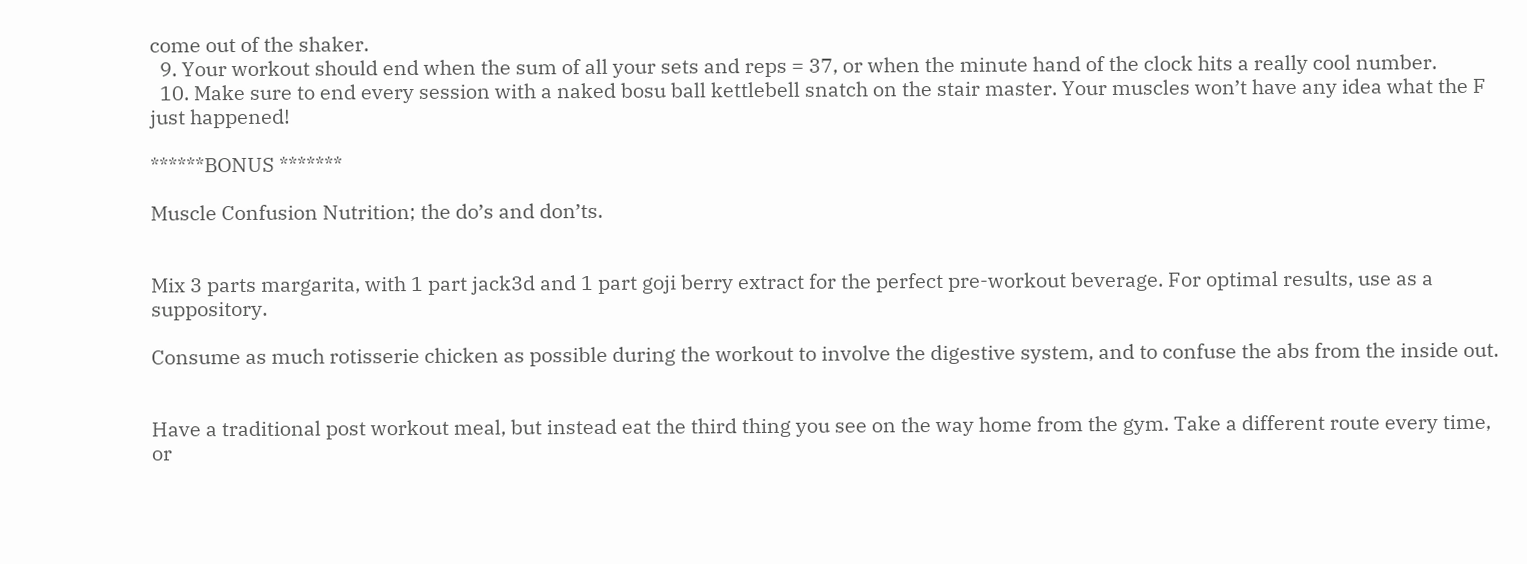come out of the shaker.
  9. Your workout should end when the sum of all your sets and reps = 37, or when the minute hand of the clock hits a really cool number.
  10. Make sure to end every session with a naked bosu ball kettlebell snatch on the stair master. Your muscles won’t have any idea what the F just happened!

******BONUS *******

Muscle Confusion Nutrition; the do’s and don’ts.


Mix 3 parts margarita, with 1 part jack3d and 1 part goji berry extract for the perfect pre-workout beverage. For optimal results, use as a suppository.

Consume as much rotisserie chicken as possible during the workout to involve the digestive system, and to confuse the abs from the inside out.


Have a traditional post workout meal, but instead eat the third thing you see on the way home from the gym. Take a different route every time, or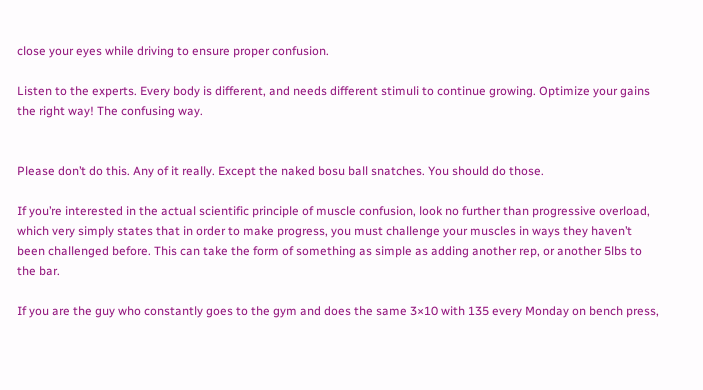close your eyes while driving to ensure proper confusion.

Listen to the experts. Every body is different, and needs different stimuli to continue growing. Optimize your gains the right way! The confusing way.


Please don’t do this. Any of it really. Except the naked bosu ball snatches. You should do those.

If you’re interested in the actual scientific principle of muscle confusion, look no further than progressive overload, which very simply states that in order to make progress, you must challenge your muscles in ways they haven’t been challenged before. This can take the form of something as simple as adding another rep, or another 5lbs to the bar.

If you are the guy who constantly goes to the gym and does the same 3×10 with 135 every Monday on bench press,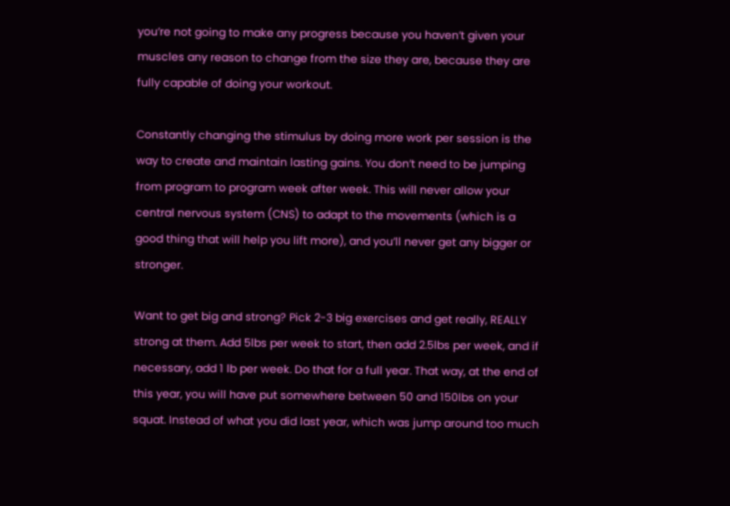you’re not going to make any progress because you haven’t given your muscles any reason to change from the size they are, because they are fully capable of doing your workout.

Constantly changing the stimulus by doing more work per session is the way to create and maintain lasting gains. You don’t need to be jumping from program to program week after week. This will never allow your central nervous system (CNS) to adapt to the movements (which is a good thing that will help you lift more), and you’ll never get any bigger or stronger.

Want to get big and strong? Pick 2-3 big exercises and get really, REALLY strong at them. Add 5lbs per week to start, then add 2.5lbs per week, and if necessary, add 1 lb per week. Do that for a full year. That way, at the end of this year, you will have put somewhere between 50 and 150lbs on your squat. Instead of what you did last year, which was jump around too much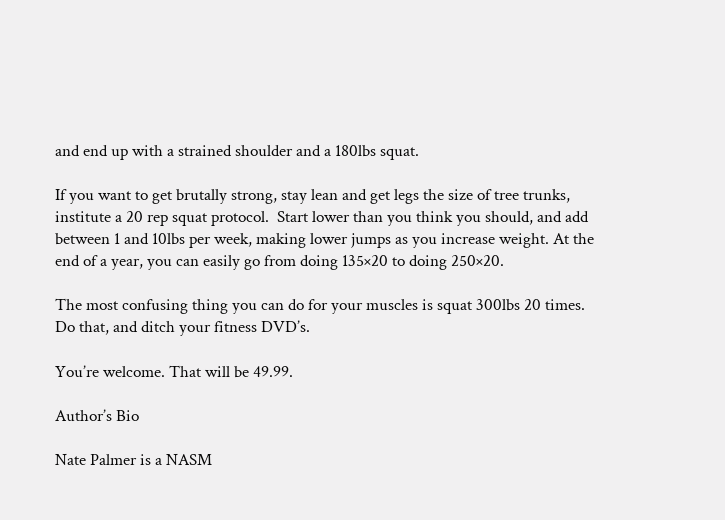and end up with a strained shoulder and a 180lbs squat.

If you want to get brutally strong, stay lean and get legs the size of tree trunks, institute a 20 rep squat protocol.  Start lower than you think you should, and add between 1 and 10lbs per week, making lower jumps as you increase weight. At the end of a year, you can easily go from doing 135×20 to doing 250×20.

The most confusing thing you can do for your muscles is squat 300lbs 20 times.  Do that, and ditch your fitness DVD’s.

You’re welcome. That will be 49.99.

Author’s Bio

Nate Palmer is a NASM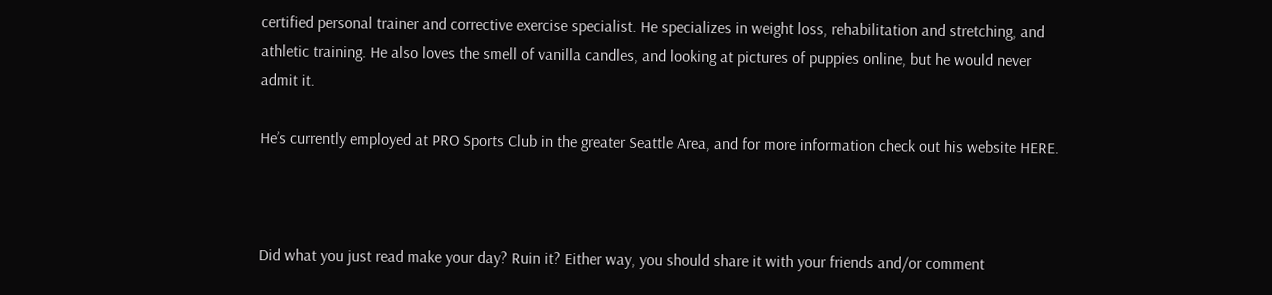certified personal trainer and corrective exercise specialist. He specializes in weight loss, rehabilitation and stretching, and athletic training. He also loves the smell of vanilla candles, and looking at pictures of puppies online, but he would never admit it.

He’s currently employed at PRO Sports Club in the greater Seattle Area, and for more information check out his website HERE.



Did what you just read make your day? Ruin it? Either way, you should share it with your friends and/or comment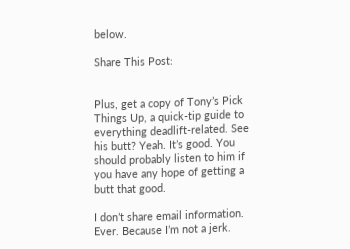below.

Share This Post:


Plus, get a copy of Tony’s Pick Things Up, a quick-tip guide to everything deadlift-related. See his butt? Yeah. It’s good. You should probably listen to him if you have any hope of getting a butt that good.

I don’t share email information. Ever. Because I’m not a jerk.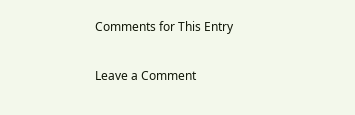Comments for This Entry

Leave a Comment